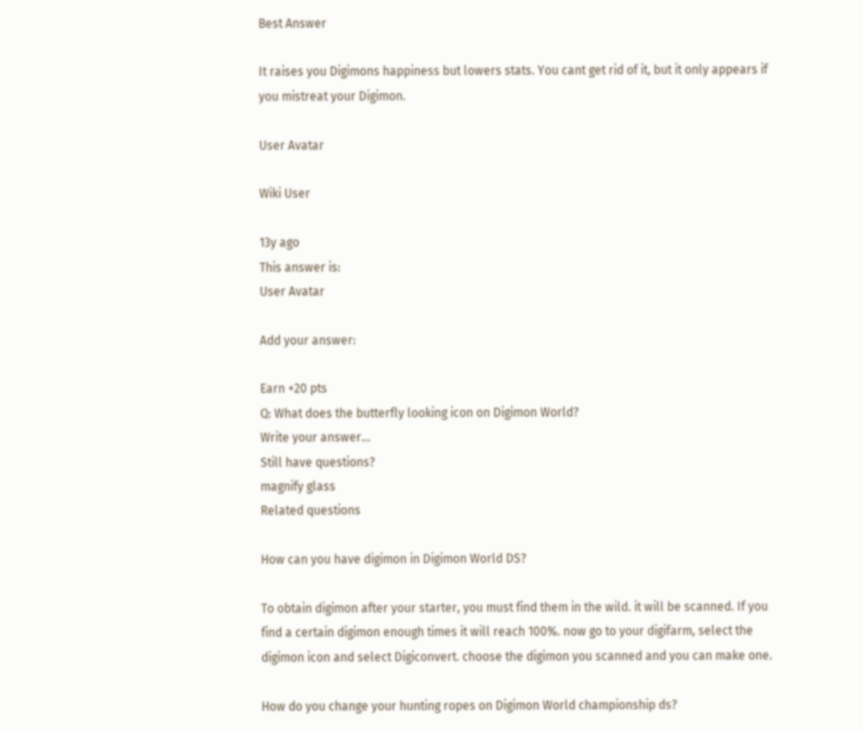Best Answer

It raises you Digimons happiness but lowers stats. You cant get rid of it, but it only appears if you mistreat your Digimon.

User Avatar

Wiki User

13y ago
This answer is:
User Avatar

Add your answer:

Earn +20 pts
Q: What does the butterfly looking icon on Digimon World?
Write your answer...
Still have questions?
magnify glass
Related questions

How can you have digimon in Digimon World DS?

To obtain digimon after your starter, you must find them in the wild. it will be scanned. If you find a certain digimon enough times it will reach 100%. now go to your digifarm, select the digimon icon and select Digiconvert. choose the digimon you scanned and you can make one.

How do you change your hunting ropes on Digimon World championship ds?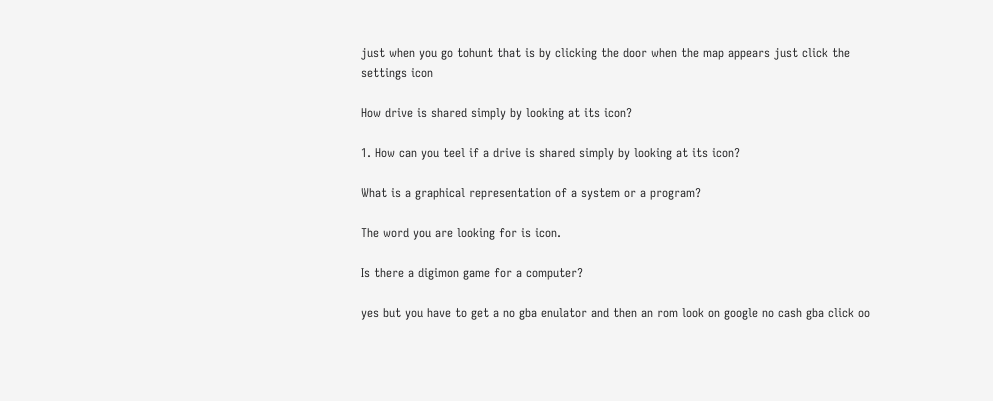just when you go tohunt that is by clicking the door when the map appears just click the settings icon

How drive is shared simply by looking at its icon?

1. How can you teel if a drive is shared simply by looking at its icon?

What is a graphical representation of a system or a program?

The word you are looking for is icon.

Is there a digimon game for a computer?

yes but you have to get a no gba enulator and then an rom look on google no cash gba click oo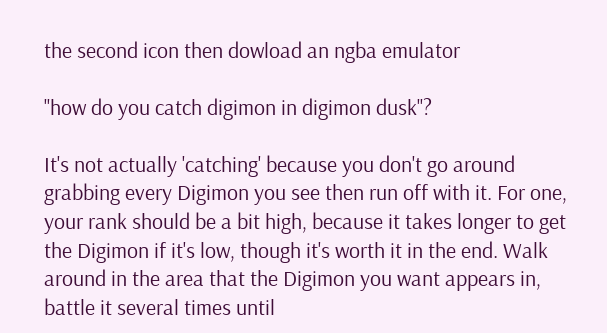the second icon then dowload an ngba emulator

''how do you catch digimon in digimon dusk''?

It's not actually 'catching' because you don't go around grabbing every Digimon you see then run off with it. For one, your rank should be a bit high, because it takes longer to get the Digimon if it's low, though it's worth it in the end. Walk around in the area that the Digimon you want appears in, battle it several times until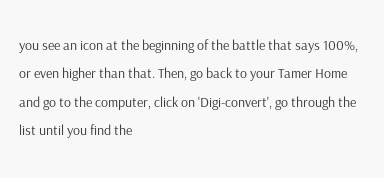you see an icon at the beginning of the battle that says 100%, or even higher than that. Then, go back to your Tamer Home and go to the computer, click on 'Digi-convert', go through the list until you find the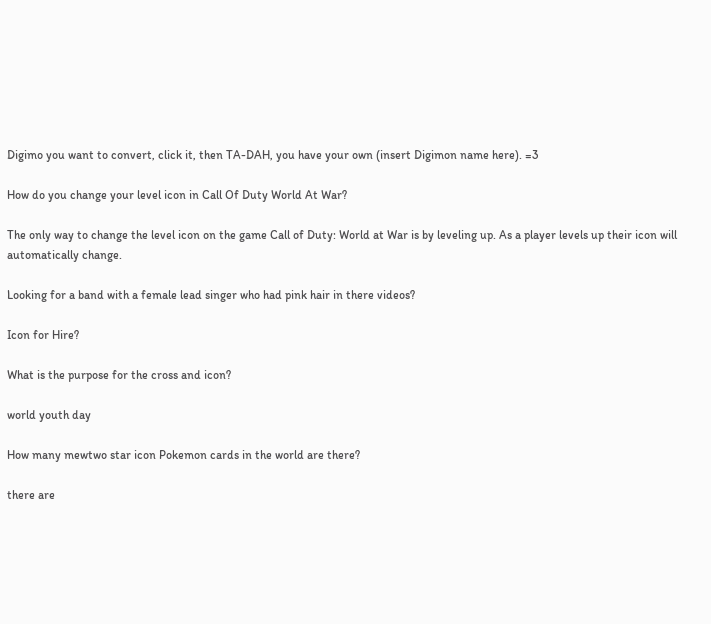Digimo you want to convert, click it, then TA-DAH, you have your own (insert Digimon name here). =3

How do you change your level icon in Call Of Duty World At War?

The only way to change the level icon on the game Call of Duty: World at War is by leveling up. As a player levels up their icon will automatically change.

Looking for a band with a female lead singer who had pink hair in there videos?

Icon for Hire?

What is the purpose for the cross and icon?

world youth day

How many mewtwo star icon Pokemon cards in the world are there?

there are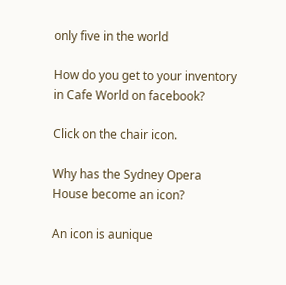only five in the world

How do you get to your inventory in Cafe World on facebook?

Click on the chair icon.

Why has the Sydney Opera House become an icon?

An icon is aunique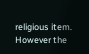religious item. However the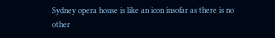Sydney opera house is like an icon insofar as there is no other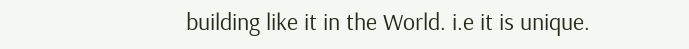building like it in the World. i.e it is unique.